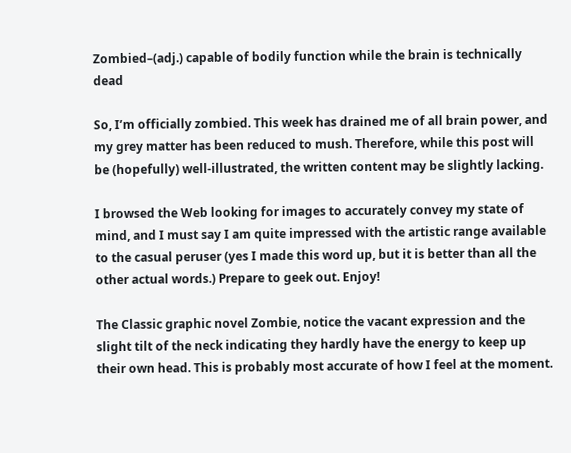Zombied–(adj.) capable of bodily function while the brain is technically dead

So, I’m officially zombied. This week has drained me of all brain power, and my grey matter has been reduced to mush. Therefore, while this post will be (hopefully) well-illustrated, the written content may be slightly lacking.

I browsed the Web looking for images to accurately convey my state of mind, and I must say I am quite impressed with the artistic range available to the casual peruser (yes I made this word up, but it is better than all the other actual words.) Prepare to geek out. Enjoy!

The Classic graphic novel Zombie, notice the vacant expression and the slight tilt of the neck indicating they hardly have the energy to keep up their own head. This is probably most accurate of how I feel at the moment.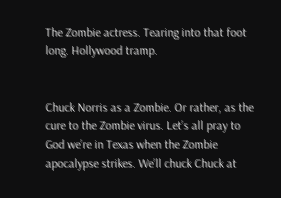The Zombie actress. Tearing into that foot long. Hollywood tramp.


Chuck Norris as a Zombie. Or rather, as the cure to the Zombie virus. Let’s all pray to God we’re in Texas when the Zombie apocalypse strikes. We’ll chuck Chuck at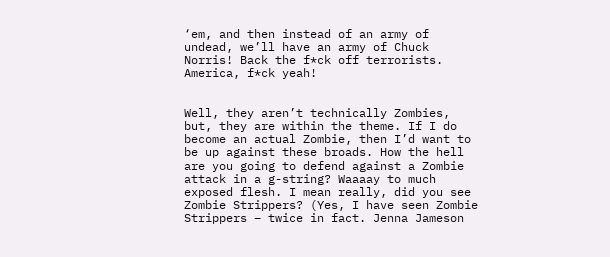‘em, and then instead of an army of undead, we’ll have an army of Chuck Norris! Back the f*ck off terrorists. America, f*ck yeah!


Well, they aren’t technically Zombies, but, they are within the theme. If I do become an actual Zombie, then I’d want to be up against these broads. How the hell are you going to defend against a Zombie attack in a g-string? Waaaay to much exposed flesh. I mean really, did you see Zombie Strippers? (Yes, I have seen Zombie Strippers – twice in fact. Jenna Jameson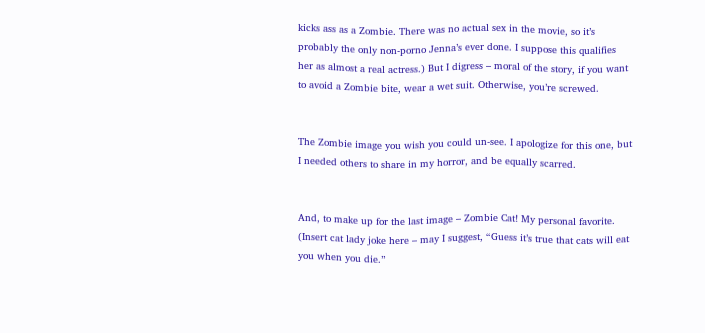kicks ass as a Zombie. There was no actual sex in the movie, so it’s probably the only non-porno Jenna’s ever done. I suppose this qualifies her as almost a real actress.) But I digress – moral of the story, if you want to avoid a Zombie bite, wear a wet suit. Otherwise, you’re screwed.


The Zombie image you wish you could un-see. I apologize for this one, but I needed others to share in my horror, and be equally scarred.


And, to make up for the last image – Zombie Cat! My personal favorite. (Insert cat lady joke here – may I suggest, “Guess it’s true that cats will eat you when you die.”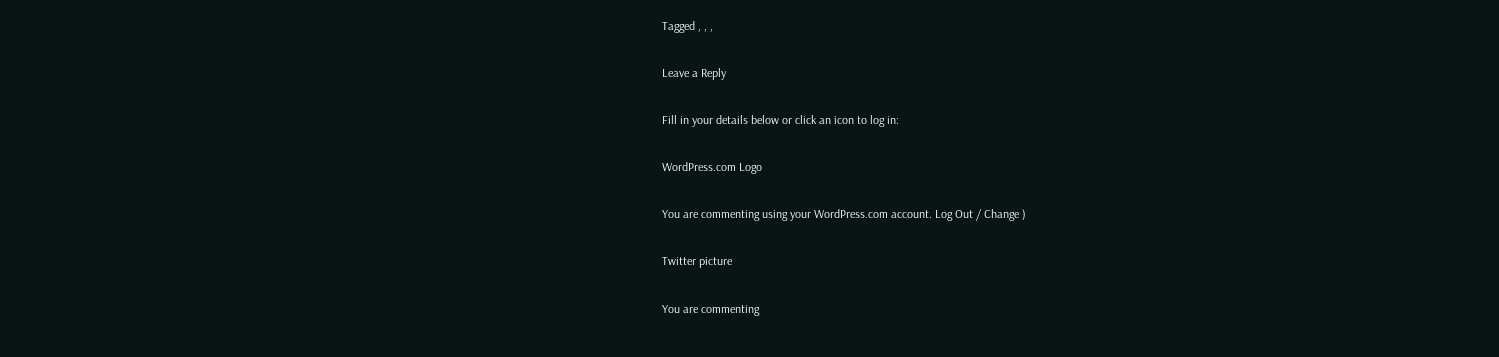Tagged , , ,

Leave a Reply

Fill in your details below or click an icon to log in:

WordPress.com Logo

You are commenting using your WordPress.com account. Log Out / Change )

Twitter picture

You are commenting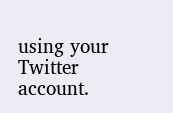using your Twitter account.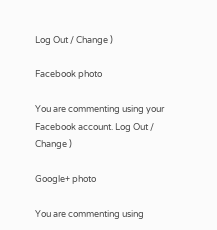Log Out / Change )

Facebook photo

You are commenting using your Facebook account. Log Out / Change )

Google+ photo

You are commenting using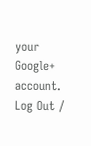your Google+ account. Log Out /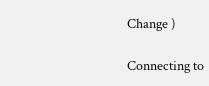Change )

Connecting to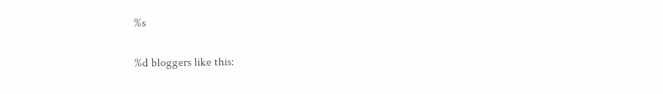%s

%d bloggers like this: